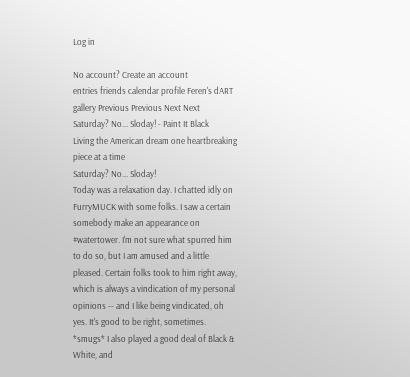Log in

No account? Create an account
entries friends calendar profile Feren's dART gallery Previous Previous Next Next
Saturday? No... Sloday! - Paint It Black
Living the American dream one heartbreaking piece at a time
Saturday? No... Sloday!
Today was a relaxation day. I chatted idly on FurryMUCK with some folks. I saw a certain somebody make an appearance on #watertower. I'm not sure what spurred him to do so, but I am amused and a little pleased. Certain folks took to him right away, which is always a vindication of my personal opinions -- and I like being vindicated, oh yes. It's good to be right, sometimes. *smugs* I also played a good deal of Black & White, and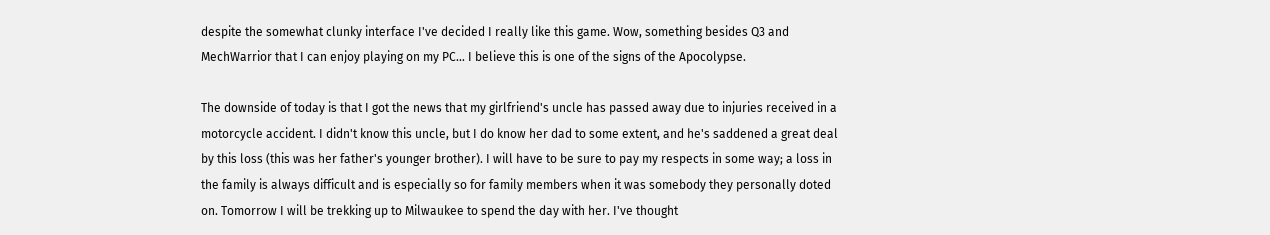despite the somewhat clunky interface I've decided I really like this game. Wow, something besides Q3 and MechWarrior that I can enjoy playing on my PC... I believe this is one of the signs of the Apocolypse.

The downside of today is that I got the news that my girlfriend's uncle has passed away due to injuries received in a motorcycle accident. I didn't know this uncle, but I do know her dad to some extent, and he's saddened a great deal by this loss (this was her father's younger brother). I will have to be sure to pay my respects in some way; a loss in the family is always difficult and is especially so for family members when it was somebody they personally doted on. Tomorrow I will be trekking up to Milwaukee to spend the day with her. I've thought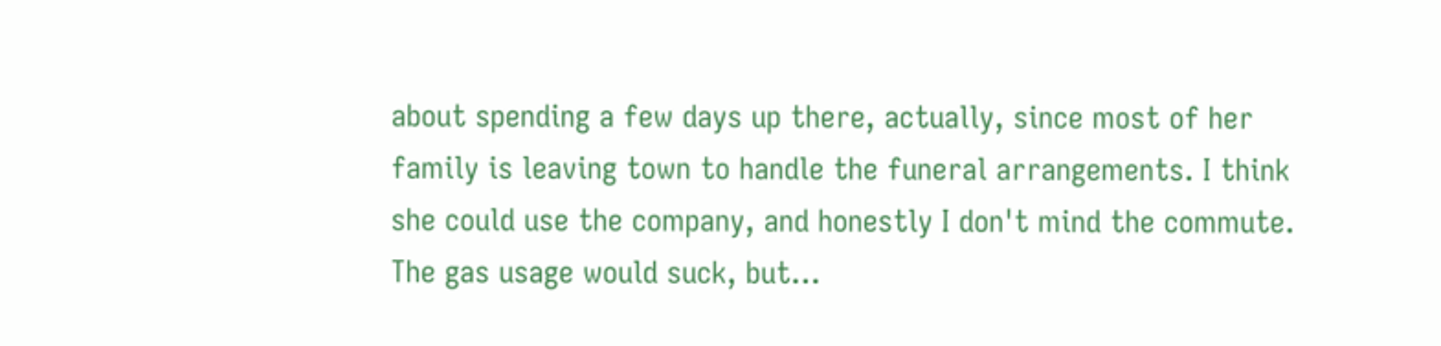about spending a few days up there, actually, since most of her family is leaving town to handle the funeral arrangements. I think she could use the company, and honestly I don't mind the commute. The gas usage would suck, but...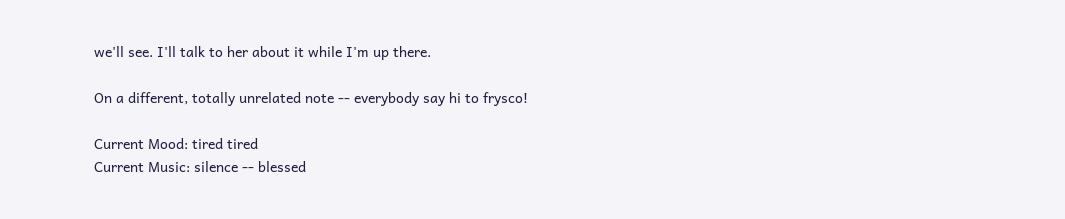we'll see. I'll talk to her about it while I'm up there.

On a different, totally unrelated note -- everybody say hi to frysco!

Current Mood: tired tired
Current Music: silence -- blessed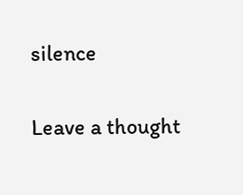silence

Leave a thought